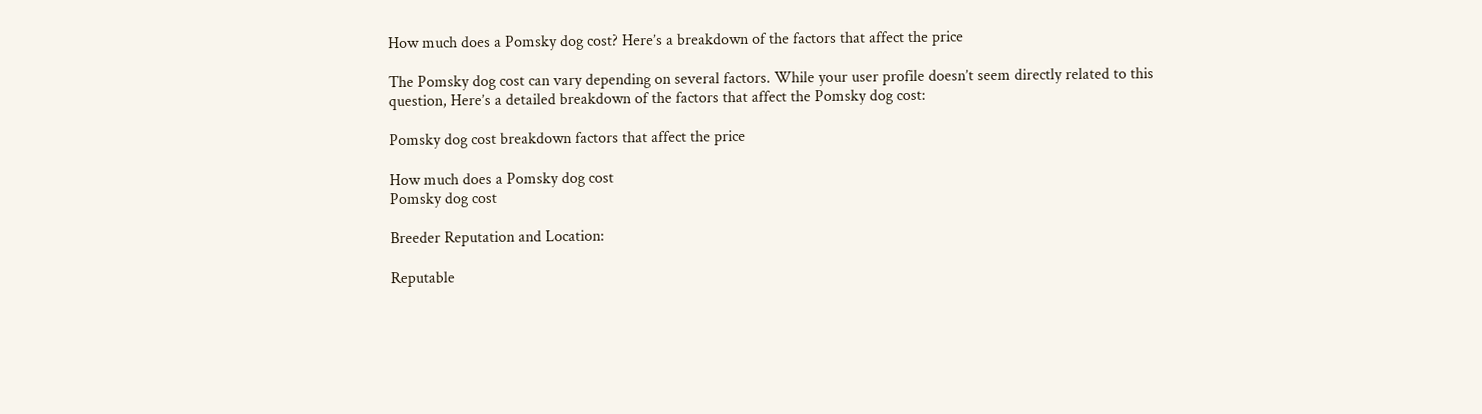How much does a Pomsky dog cost? Here’s a breakdown of the factors that affect the price

The Pomsky dog cost can vary depending on several factors. While your user profile doesn’t seem directly related to this question, Here’s a detailed breakdown of the factors that affect the Pomsky dog cost:

Pomsky dog cost breakdown factors that affect the price

How much does a Pomsky dog cost
Pomsky dog cost

Breeder Reputation and Location:

Reputable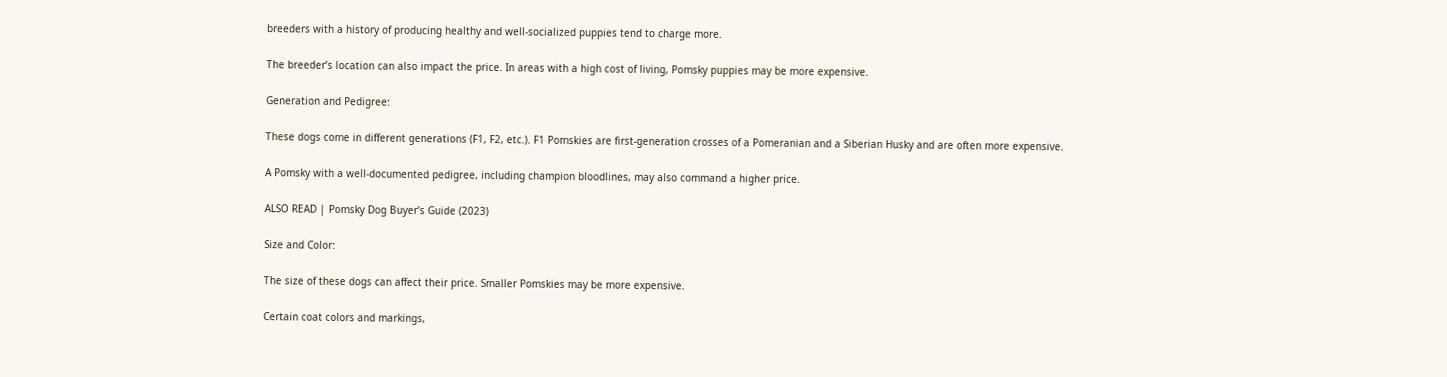breeders with a history of producing healthy and well-socialized puppies tend to charge more.

The breeder’s location can also impact the price. In areas with a high cost of living, Pomsky puppies may be more expensive.

Generation and Pedigree:

These dogs come in different generations (F1, F2, etc.). F1 Pomskies are first-generation crosses of a Pomeranian and a Siberian Husky and are often more expensive.

A Pomsky with a well-documented pedigree, including champion bloodlines, may also command a higher price.

ALSO READ | Pomsky Dog Buyer’s Guide (2023)

Size and Color:

The size of these dogs can affect their price. Smaller Pomskies may be more expensive.

Certain coat colors and markings,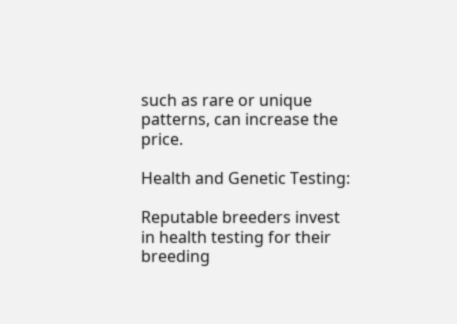such as rare or unique patterns, can increase the price.

Health and Genetic Testing:

Reputable breeders invest in health testing for their breeding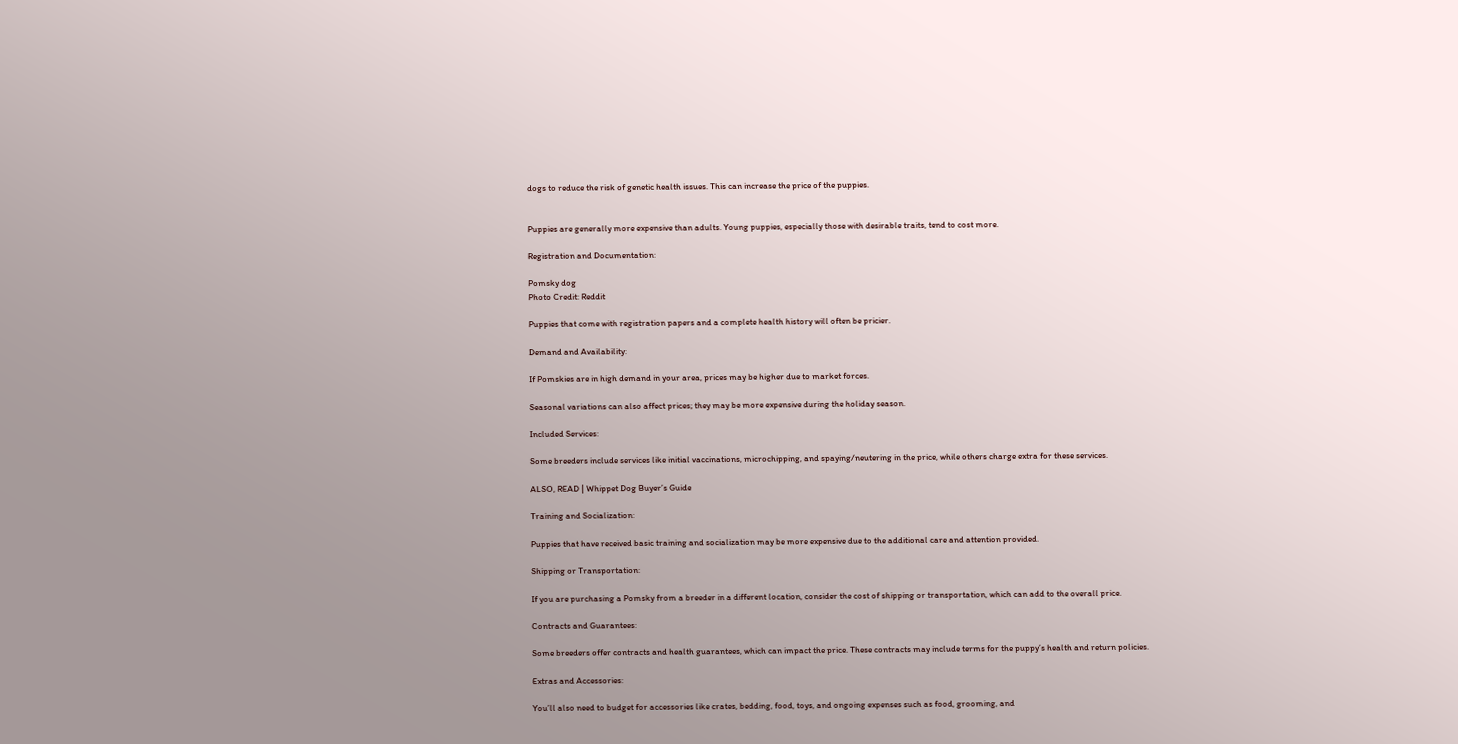dogs to reduce the risk of genetic health issues. This can increase the price of the puppies.


Puppies are generally more expensive than adults. Young puppies, especially those with desirable traits, tend to cost more.

Registration and Documentation:

Pomsky dog
Photo Credit: Reddit

Puppies that come with registration papers and a complete health history will often be pricier.

Demand and Availability:

If Pomskies are in high demand in your area, prices may be higher due to market forces.

Seasonal variations can also affect prices; they may be more expensive during the holiday season.

Included Services:

Some breeders include services like initial vaccinations, microchipping, and spaying/neutering in the price, while others charge extra for these services.

ALSO, READ | Whippet Dog Buyer’s Guide

Training and Socialization:

Puppies that have received basic training and socialization may be more expensive due to the additional care and attention provided.

Shipping or Transportation:

If you are purchasing a Pomsky from a breeder in a different location, consider the cost of shipping or transportation, which can add to the overall price.

Contracts and Guarantees:

Some breeders offer contracts and health guarantees, which can impact the price. These contracts may include terms for the puppy’s health and return policies.

Extras and Accessories:

You’ll also need to budget for accessories like crates, bedding, food, toys, and ongoing expenses such as food, grooming, and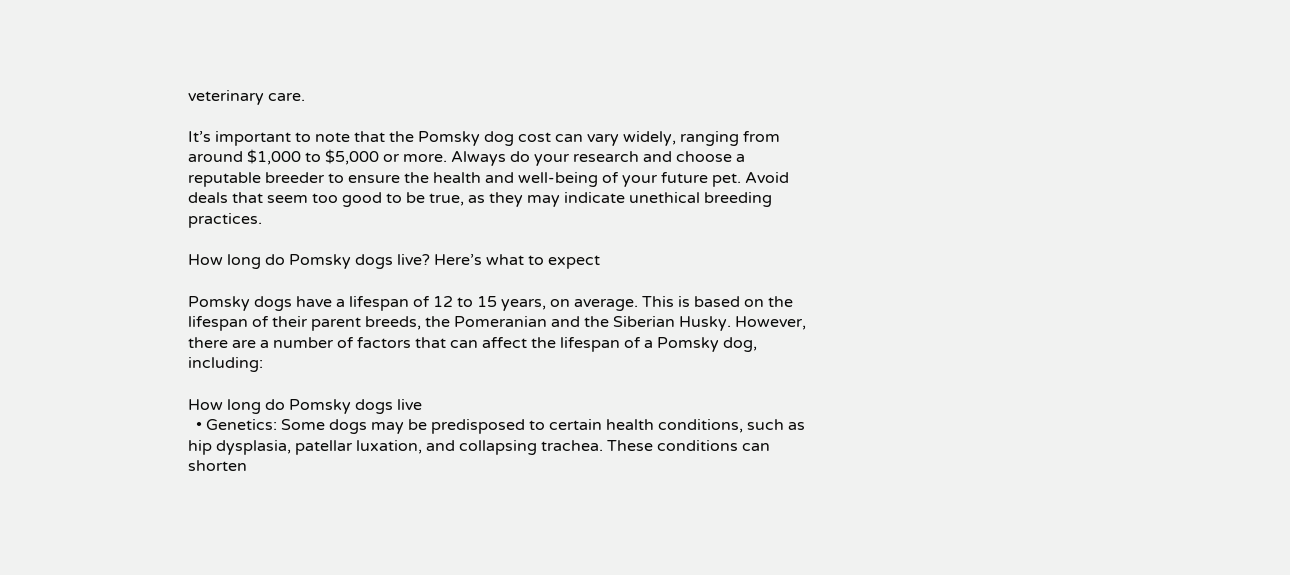veterinary care.

It’s important to note that the Pomsky dog cost can vary widely, ranging from around $1,000 to $5,000 or more. Always do your research and choose a reputable breeder to ensure the health and well-being of your future pet. Avoid deals that seem too good to be true, as they may indicate unethical breeding practices.

How long do Pomsky dogs live? Here’s what to expect

Pomsky dogs have a lifespan of 12 to 15 years, on average. This is based on the lifespan of their parent breeds, the Pomeranian and the Siberian Husky. However, there are a number of factors that can affect the lifespan of a Pomsky dog, including:

How long do Pomsky dogs live
  • Genetics: Some dogs may be predisposed to certain health conditions, such as hip dysplasia, patellar luxation, and collapsing trachea. These conditions can shorten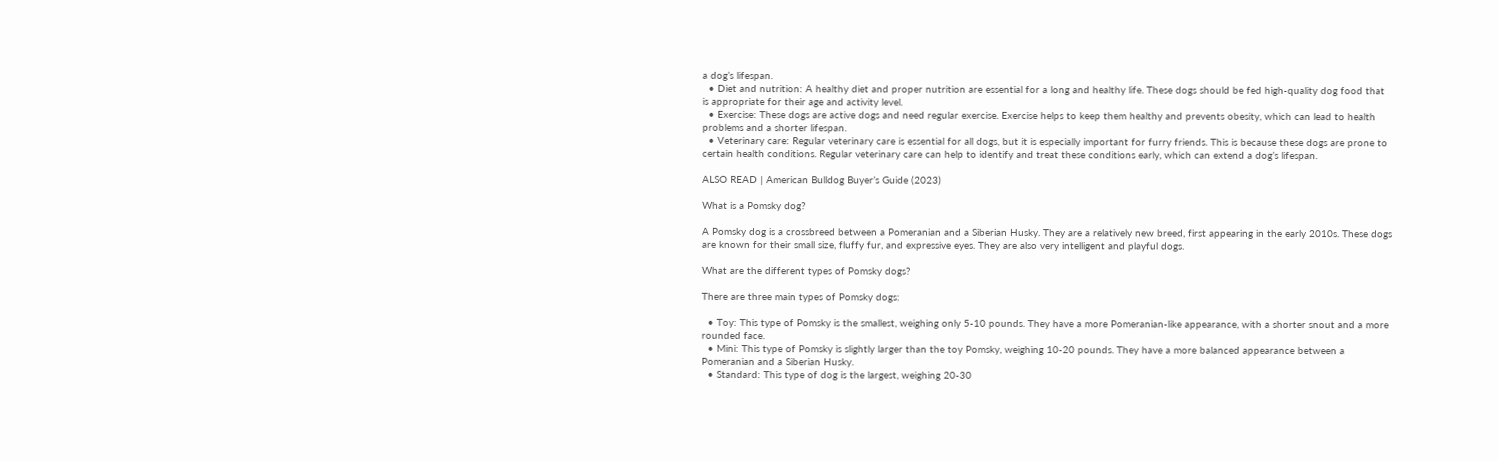a dog’s lifespan.
  • Diet and nutrition: A healthy diet and proper nutrition are essential for a long and healthy life. These dogs should be fed high-quality dog food that is appropriate for their age and activity level.
  • Exercise: These dogs are active dogs and need regular exercise. Exercise helps to keep them healthy and prevents obesity, which can lead to health problems and a shorter lifespan.
  • Veterinary care: Regular veterinary care is essential for all dogs, but it is especially important for furry friends. This is because these dogs are prone to certain health conditions. Regular veterinary care can help to identify and treat these conditions early, which can extend a dog’s lifespan.

ALSO READ | American Bulldog Buyer’s Guide (2023)

What is a Pomsky dog?

A Pomsky dog is a crossbreed between a Pomeranian and a Siberian Husky. They are a relatively new breed, first appearing in the early 2010s. These dogs are known for their small size, fluffy fur, and expressive eyes. They are also very intelligent and playful dogs.

What are the different types of Pomsky dogs?

There are three main types of Pomsky dogs:

  • Toy: This type of Pomsky is the smallest, weighing only 5-10 pounds. They have a more Pomeranian-like appearance, with a shorter snout and a more rounded face.
  • Mini: This type of Pomsky is slightly larger than the toy Pomsky, weighing 10-20 pounds. They have a more balanced appearance between a Pomeranian and a Siberian Husky.
  • Standard: This type of dog is the largest, weighing 20-30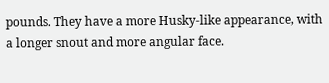pounds. They have a more Husky-like appearance, with a longer snout and more angular face.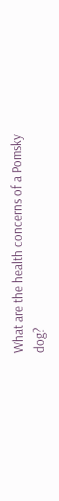What are the health concerns of a Pomsky dog?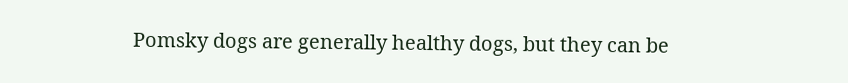Pomsky dogs are generally healthy dogs, but they can be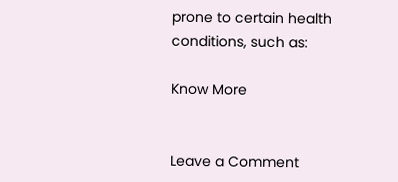prone to certain health conditions, such as:

Know More


Leave a Comment